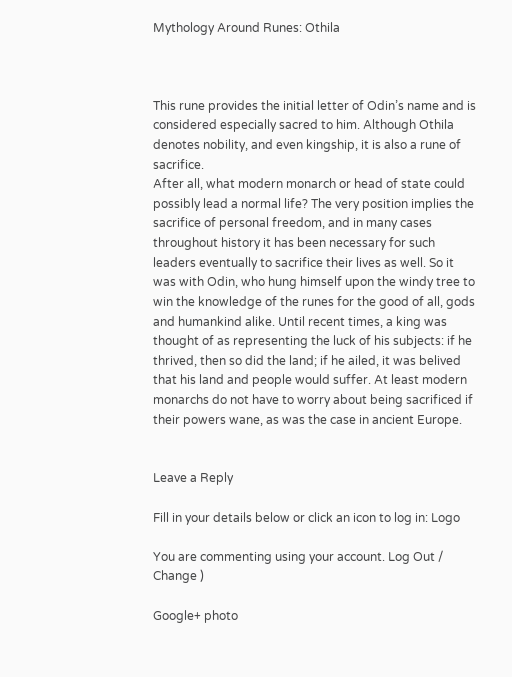Mythology Around Runes: Othila



This rune provides the initial letter of Odin’s name and is considered especially sacred to him. Although Othila denotes nobility, and even kingship, it is also a rune of sacrifice.
After all, what modern monarch or head of state could possibly lead a normal life? The very position implies the sacrifice of personal freedom, and in many cases throughout history it has been necessary for such leaders eventually to sacrifice their lives as well. So it was with Odin, who hung himself upon the windy tree to win the knowledge of the runes for the good of all, gods and humankind alike. Until recent times, a king was thought of as representing the luck of his subjects: if he thrived, then so did the land; if he ailed, it was belived that his land and people would suffer. At least modern monarchs do not have to worry about being sacrificed if their powers wane, as was the case in ancient Europe.


Leave a Reply

Fill in your details below or click an icon to log in: Logo

You are commenting using your account. Log Out /  Change )

Google+ photo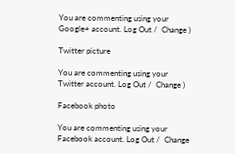You are commenting using your Google+ account. Log Out /  Change )

Twitter picture

You are commenting using your Twitter account. Log Out /  Change )

Facebook photo

You are commenting using your Facebook account. Log Out /  Change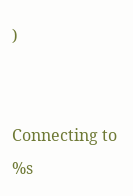)


Connecting to %s